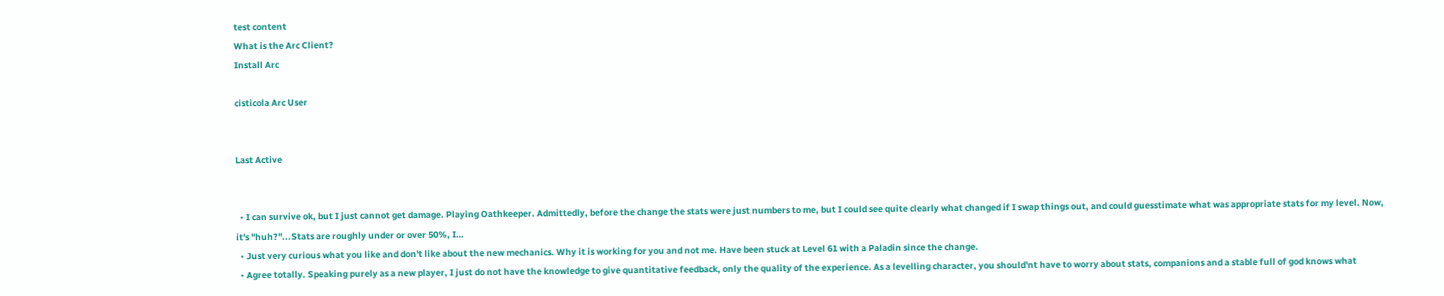test content
What is the Arc Client?
Install Arc

cisticola Arc User


Last Active


  • I can survive ok, but I just cannot get damage. Playing Oathkeeper. Admittedly, before the change the stats were just numbers to me, but I could see quite clearly what changed if I swap things out, and could guesstimate what was appropriate stats for my level. Now, it's "huh?"...Stats are roughly under or over 50%, I…
  • Just very curious what you like and don't like about the new mechanics. Why it is working for you and not me. Have been stuck at Level 61 with a Paladin since the change.
  • Agree totally. Speaking purely as a new player, I just do not have the knowledge to give quantitative feedback, only the quality of the experience. As a levelling character, you should'nt have to worry about stats, companions and a stable full of god knows what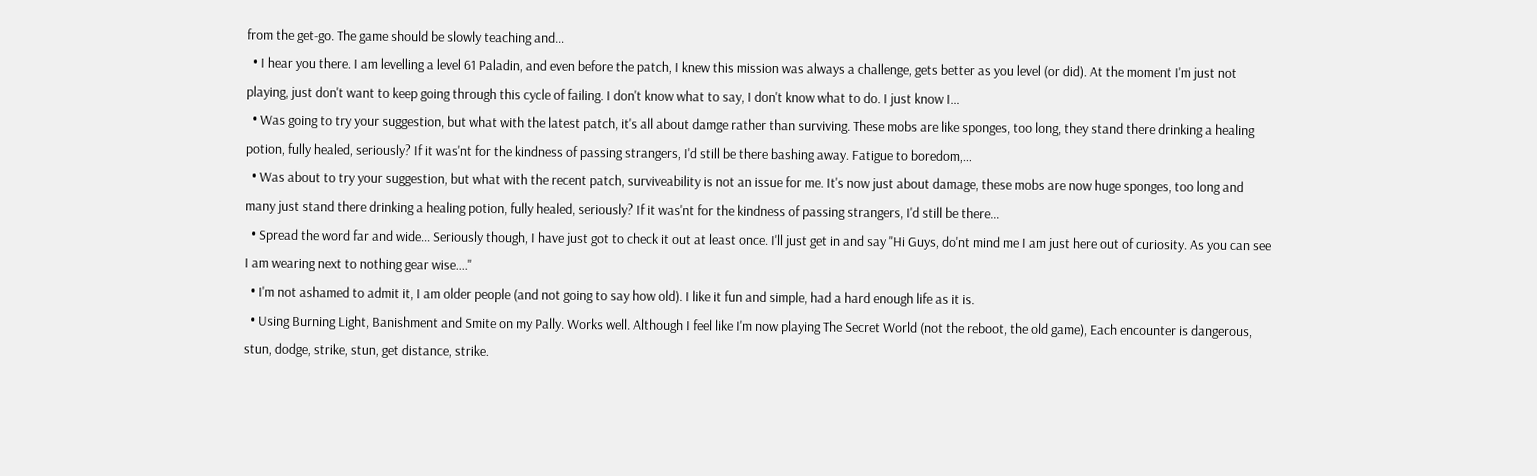from the get-go. The game should be slowly teaching and…
  • I hear you there. I am levelling a level 61 Paladin, and even before the patch, I knew this mission was always a challenge, gets better as you level (or did). At the moment I'm just not playing, just don't want to keep going through this cycle of failing. I don't know what to say, I don't know what to do. I just know I…
  • Was going to try your suggestion, but what with the latest patch, it's all about damge rather than surviving. These mobs are like sponges, too long, they stand there drinking a healing potion, fully healed, seriously? If it was'nt for the kindness of passing strangers, I'd still be there bashing away. Fatigue to boredom,…
  • Was about to try your suggestion, but what with the recent patch, surviveability is not an issue for me. It's now just about damage, these mobs are now huge sponges, too long and many just stand there drinking a healing potion, fully healed, seriously? If it was'nt for the kindness of passing strangers, I'd still be there…
  • Spread the word far and wide... Seriously though, I have just got to check it out at least once. I'll just get in and say "Hi Guys, do'nt mind me I am just here out of curiosity. As you can see I am wearing next to nothing gear wise...."
  • I'm not ashamed to admit it, I am older people (and not going to say how old). I like it fun and simple, had a hard enough life as it is.
  • Using Burning Light, Banishment and Smite on my Pally. Works well. Although I feel like I'm now playing The Secret World (not the reboot, the old game), Each encounter is dangerous, stun, dodge, strike, stun, get distance, strike.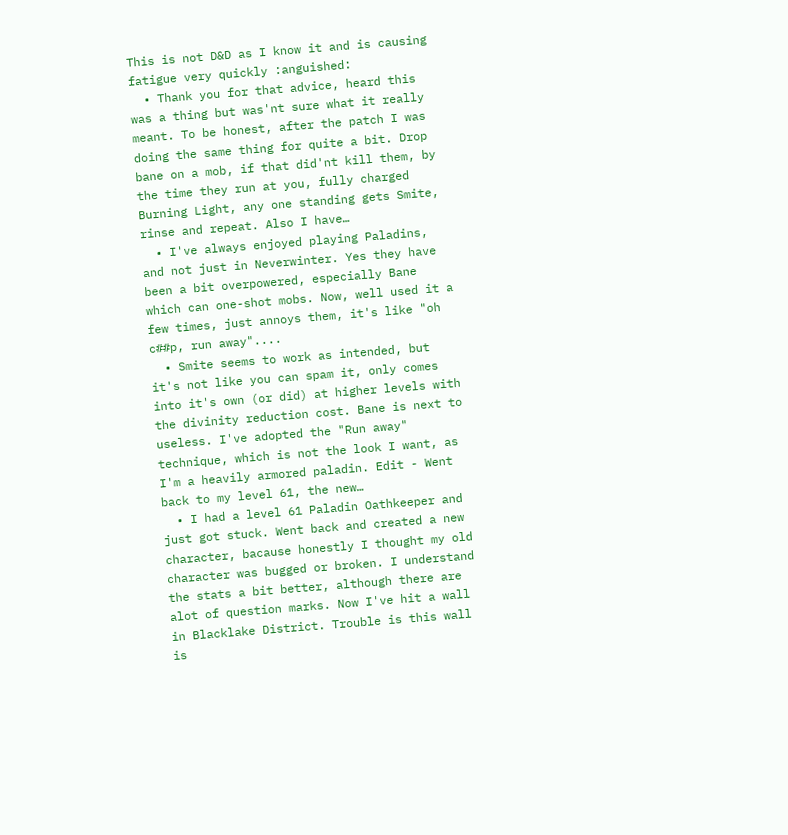This is not D&D as I know it and is causing fatigue very quickly :anguished:
  • Thank you for that advice, heard this was a thing but was'nt sure what it really meant. To be honest, after the patch I was doing the same thing for quite a bit. Drop bane on a mob, if that did'nt kill them, by the time they run at you, fully charged Burning Light, any one standing gets Smite, rinse and repeat. Also I have…
  • I've always enjoyed playing Paladins, and not just in Neverwinter. Yes they have been a bit overpowered, especially Bane which can one-shot mobs. Now, well used it a few times, just annoys them, it's like "oh c##p, run away"....
  • Smite seems to work as intended, but it's not like you can spam it, only comes into it's own (or did) at higher levels with the divinity reduction cost. Bane is next to useless. I've adopted the "Run away" technique, which is not the look I want, as I'm a heavily armored paladin. Edit - Went back to my level 61, the new…
  • I had a level 61 Paladin Oathkeeper and just got stuck. Went back and created a new character, bacause honestly I thought my old character was bugged or broken. I understand the stats a bit better, although there are alot of question marks. Now I've hit a wall in Blacklake District. Trouble is this wall is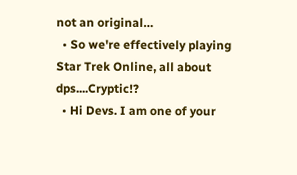not an original…
  • So we're effectively playing Star Trek Online, all about dps....Cryptic!?
  • Hi Devs. I am one of your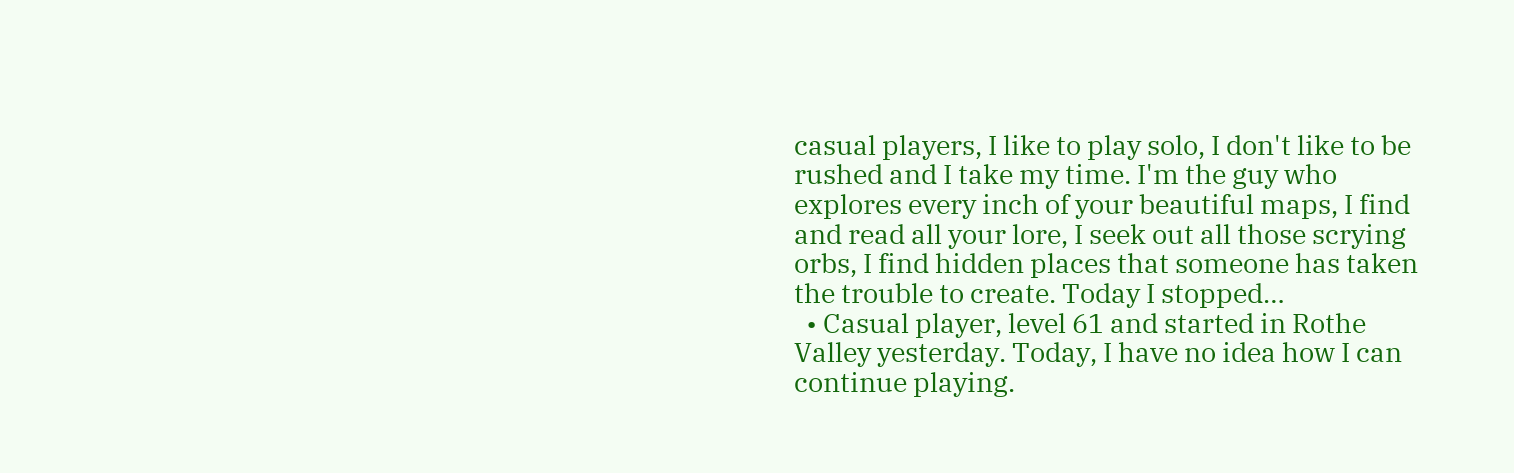casual players, I like to play solo, I don't like to be rushed and I take my time. I'm the guy who explores every inch of your beautiful maps, I find and read all your lore, I seek out all those scrying orbs, I find hidden places that someone has taken the trouble to create. Today I stopped…
  • Casual player, level 61 and started in Rothe Valley yesterday. Today, I have no idea how I can continue playing.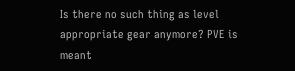Is there no such thing as level appropriate gear anymore? PVE is meant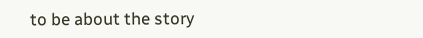to be about the story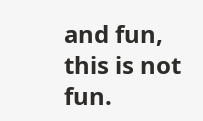and fun, this is not fun.